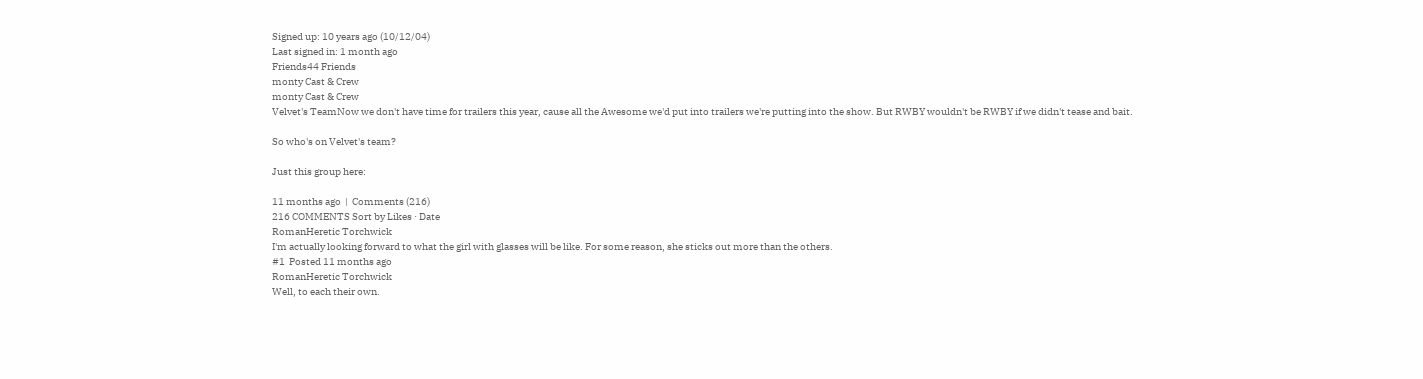Signed up: 10 years ago (10/12/04)
Last signed in: 1 month ago
Friends44 Friends
monty Cast & Crew
monty Cast & Crew
Velvet's TeamNow we don't have time for trailers this year, cause all the Awesome we'd put into trailers we're putting into the show. But RWBY wouldn't be RWBY if we didn't tease and bait.

So who's on Velvet's team?

Just this group here:

11 months ago  |  Comments (216)
216 COMMENTS Sort by Likes · Date
RomanHeretic Torchwick
I'm actually looking forward to what the girl with glasses will be like. For some reason, she sticks out more than the others.
#1  Posted 11 months ago
RomanHeretic Torchwick
Well, to each their own.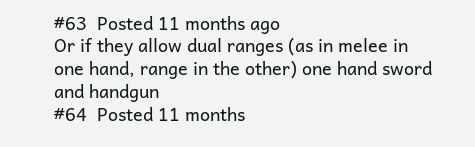#63  Posted 11 months ago
Or if they allow dual ranges (as in melee in one hand, range in the other) one hand sword and handgun
#64  Posted 11 months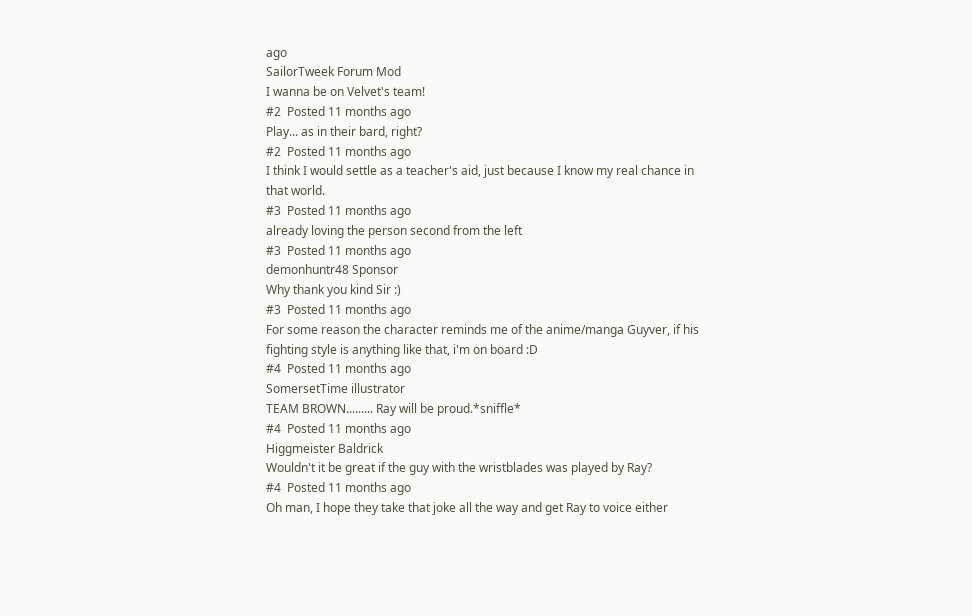ago
SailorTweek Forum Mod
I wanna be on Velvet's team!
#2  Posted 11 months ago
Play... as in their bard, right?
#2  Posted 11 months ago
I think I would settle as a teacher's aid, just because I know my real chance in that world.
#3  Posted 11 months ago
already loving the person second from the left
#3  Posted 11 months ago
demonhuntr48 Sponsor
Why thank you kind Sir :)
#3  Posted 11 months ago
For some reason the character reminds me of the anime/manga Guyver, if his fighting style is anything like that, i'm on board :D
#4  Posted 11 months ago
SomersetTime illustrator
TEAM BROWN......... Ray will be proud.*sniffle*
#4  Posted 11 months ago
Higgmeister Baldrick
Wouldn't it be great if the guy with the wristblades was played by Ray?
#4  Posted 11 months ago
Oh man, I hope they take that joke all the way and get Ray to voice either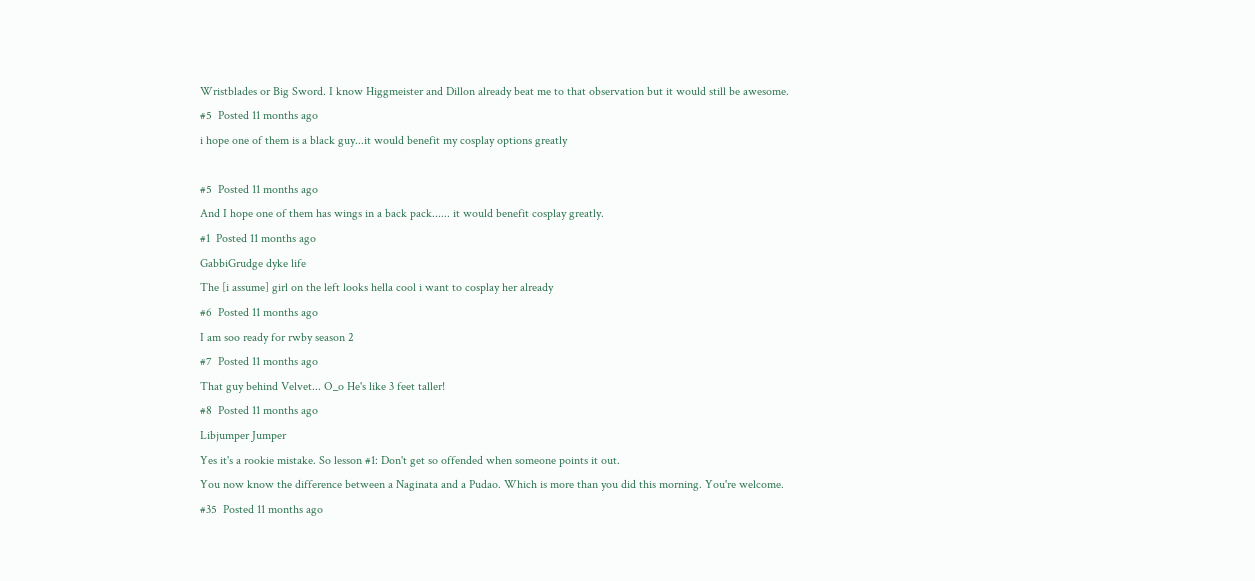Wristblades or Big Sword. I know Higgmeister and Dillon already beat me to that observation but it would still be awesome.
#5  Posted 11 months ago
i hope one of them is a black guy...it would benefit my cosplay options greatly

#5  Posted 11 months ago
And I hope one of them has wings in a back pack...... it would benefit cosplay greatly.
#1  Posted 11 months ago
GabbiGrudge dyke life
The [i assume] girl on the left looks hella cool i want to cosplay her already
#6  Posted 11 months ago
I am soo ready for rwby season 2
#7  Posted 11 months ago
That guy behind Velvet... O_o He's like 3 feet taller!
#8  Posted 11 months ago
Libjumper Jumper
Yes it's a rookie mistake. So lesson #1: Don't get so offended when someone points it out.
You now know the difference between a Naginata and a Pudao. Which is more than you did this morning. You're welcome.
#35  Posted 11 months ago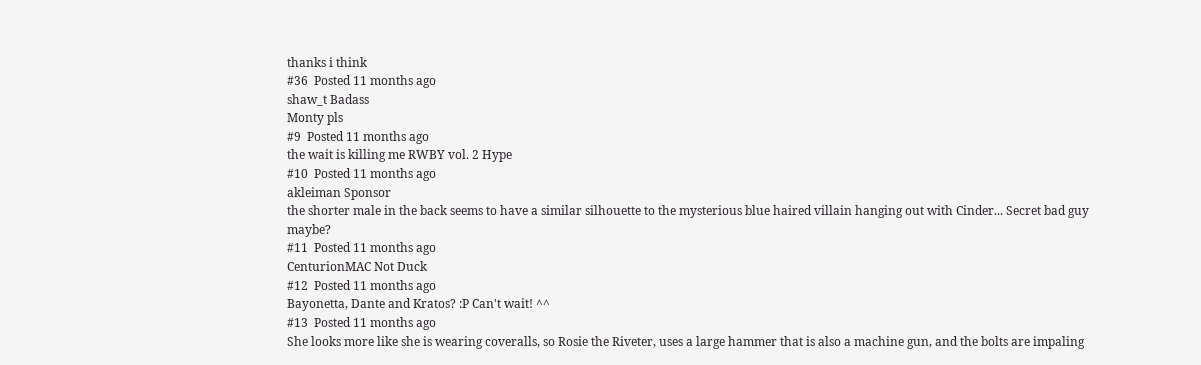thanks i think
#36  Posted 11 months ago
shaw_t Badass
Monty pls
#9  Posted 11 months ago
the wait is killing me RWBY vol. 2 Hype
#10  Posted 11 months ago
akleiman Sponsor
the shorter male in the back seems to have a similar silhouette to the mysterious blue haired villain hanging out with Cinder... Secret bad guy maybe?
#11  Posted 11 months ago
CenturionMAC Not Duck
#12  Posted 11 months ago
Bayonetta, Dante and Kratos? :P Can't wait! ^^
#13  Posted 11 months ago
She looks more like she is wearing coveralls, so Rosie the Riveter, uses a large hammer that is also a machine gun, and the bolts are impaling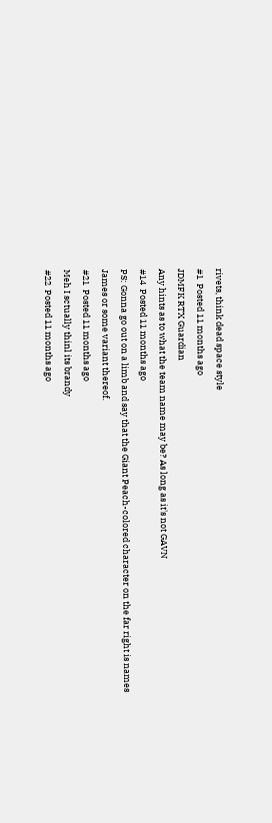rivets, think dead space style
#1  Posted 11 months ago
JDMFK RTX Guardian
Any hints as to what the team name may be? As long as it's not GAVN
#14  Posted 11 months ago
PS: Gonna go out on a limb and say that the Giant Peach-colored character on the far right is names James or some variant thereof.
#21  Posted 11 months ago
Meh I sctually thinl its brandy
#22  Posted 11 months ago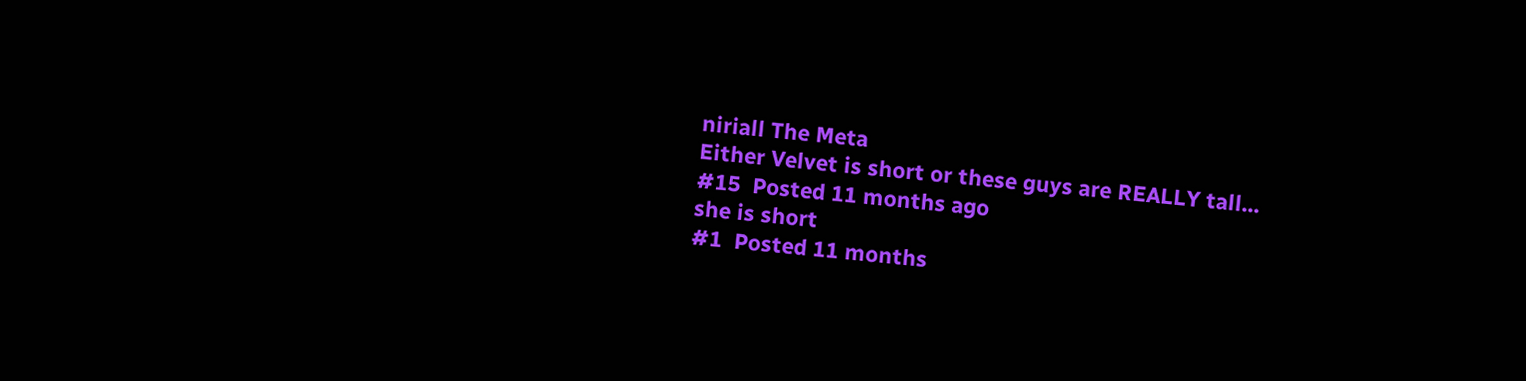niriall The Meta
Either Velvet is short or these guys are REALLY tall...
#15  Posted 11 months ago
she is short
#1  Posted 11 months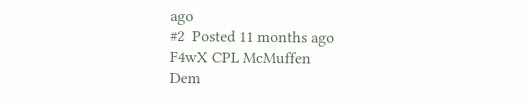ago
#2  Posted 11 months ago
F4wX CPL McMuffen
Dem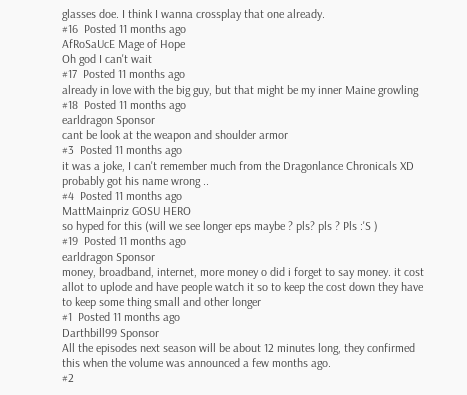glasses doe. I think I wanna crossplay that one already.
#16  Posted 11 months ago
AfRoSaUcE Mage of Hope
Oh god I can't wait
#17  Posted 11 months ago
already in love with the big guy, but that might be my inner Maine growling
#18  Posted 11 months ago
earldragon Sponsor
cant be look at the weapon and shoulder armor
#3  Posted 11 months ago
it was a joke, I can't remember much from the Dragonlance Chronicals XD probably got his name wrong ..
#4  Posted 11 months ago
MattMainpriz GOSU HERO
so hyped for this (will we see longer eps maybe ? pls? pls ? Pls :'S )
#19  Posted 11 months ago
earldragon Sponsor
money, broadband, internet, more money o did i forget to say money. it cost allot to uplode and have people watch it so to keep the cost down they have to keep some thing small and other longer
#1  Posted 11 months ago
Darthbill99 Sponsor
All the episodes next season will be about 12 minutes long, they confirmed this when the volume was announced a few months ago.
#2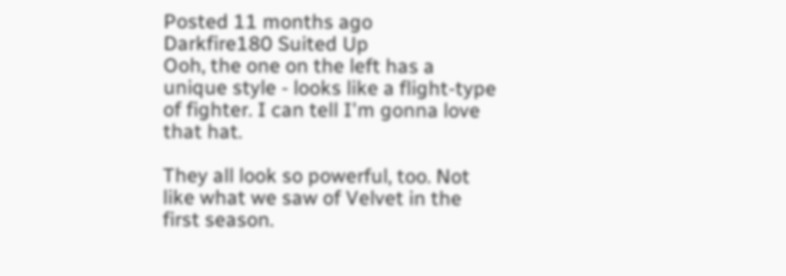Posted 11 months ago
Darkfire180 Suited Up
Ooh, the one on the left has a unique style - looks like a flight-type of fighter. I can tell I'm gonna love that hat.

They all look so powerful, too. Not like what we saw of Velvet in the first season.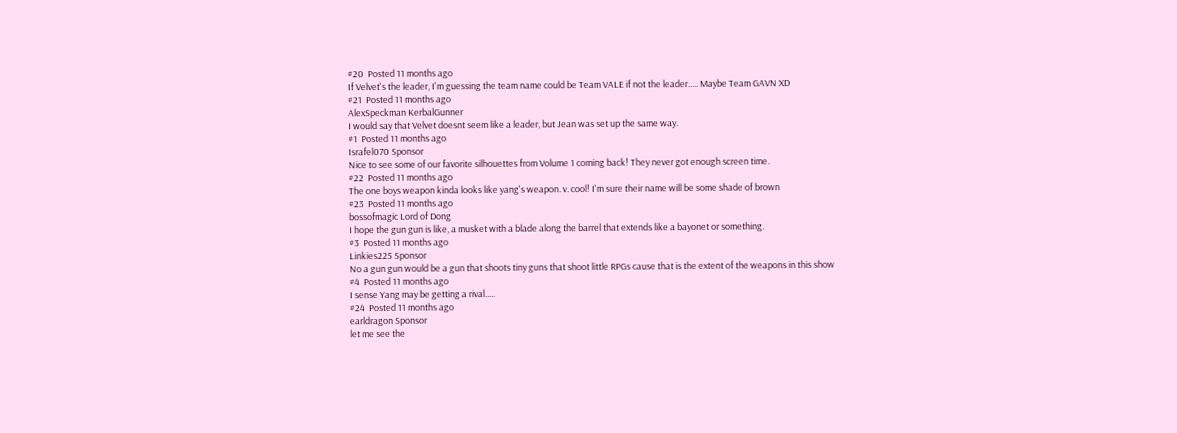#20  Posted 11 months ago
If Velvet's the leader, I'm guessing the team name could be Team VALE if not the leader..... Maybe Team GAVN XD
#21  Posted 11 months ago
AlexSpeckman KerbalGunner
I would say that Velvet doesnt seem like a leader, but Jean was set up the same way.
#1  Posted 11 months ago
Israfel070 Sponsor
Nice to see some of our favorite silhouettes from Volume 1 coming back! They never got enough screen time.
#22  Posted 11 months ago
The one boys weapon kinda looks like yang's weapon. v. cool! I'm sure their name will be some shade of brown
#23  Posted 11 months ago
bossofmagic Lord of Dong
I hope the gun gun is like, a musket with a blade along the barrel that extends like a bayonet or something.
#3  Posted 11 months ago
Linkies225 Sponsor
No a gun gun would be a gun that shoots tiny guns that shoot little RPGs cause that is the extent of the weapons in this show
#4  Posted 11 months ago
I sense Yang may be getting a rival.....
#24  Posted 11 months ago
earldragon Sponsor
let me see the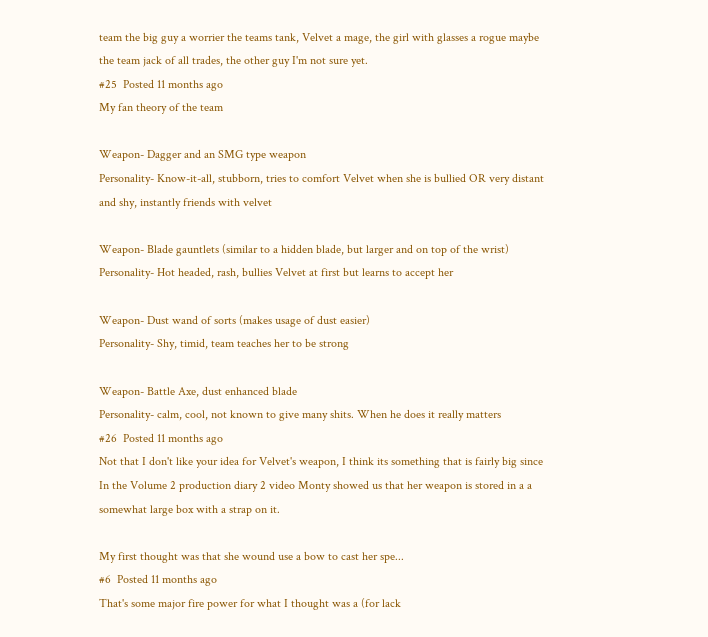team the big guy a worrier the teams tank, Velvet a mage, the girl with glasses a rogue maybe the team jack of all trades, the other guy I'm not sure yet.
#25  Posted 11 months ago
My fan theory of the team

Weapon- Dagger and an SMG type weapon
Personality- Know-it-all, stubborn, tries to comfort Velvet when she is bullied OR very distant and shy, instantly friends with velvet

Weapon- Blade gauntlets (similar to a hidden blade, but larger and on top of the wrist)
Personality- Hot headed, rash, bullies Velvet at first but learns to accept her

Weapon- Dust wand of sorts (makes usage of dust easier)
Personality- Shy, timid, team teaches her to be strong

Weapon- Battle Axe, dust enhanced blade
Personality- calm, cool, not known to give many shits. When he does it really matters
#26  Posted 11 months ago
Not that I don't like your idea for Velvet's weapon, I think its something that is fairly big since In the Volume 2 production diary 2 video Monty showed us that her weapon is stored in a a somewhat large box with a strap on it.

My first thought was that she wound use a bow to cast her spe...
#6  Posted 11 months ago
That's some major fire power for what I thought was a (for lack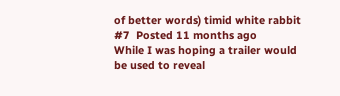of better words) timid white rabbit
#7  Posted 11 months ago
While I was hoping a trailer would be used to reveal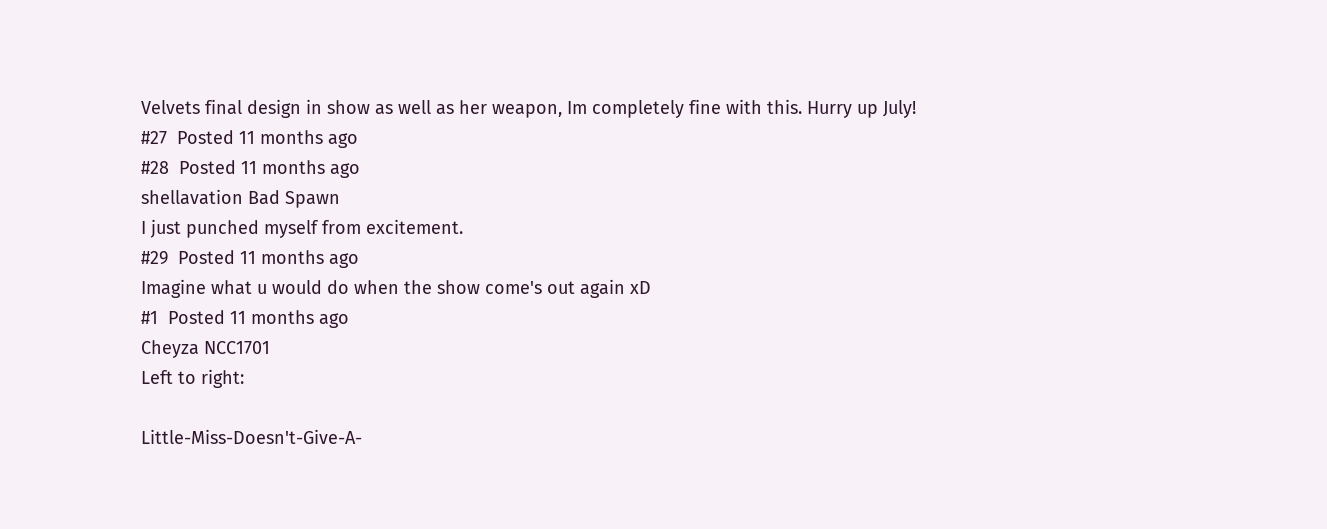Velvets final design in show as well as her weapon, Im completely fine with this. Hurry up July!
#27  Posted 11 months ago
#28  Posted 11 months ago
shellavation Bad Spawn
I just punched myself from excitement.
#29  Posted 11 months ago
Imagine what u would do when the show come's out again xD
#1  Posted 11 months ago
Cheyza NCC1701
Left to right:

Little-Miss-Doesn't-Give-A-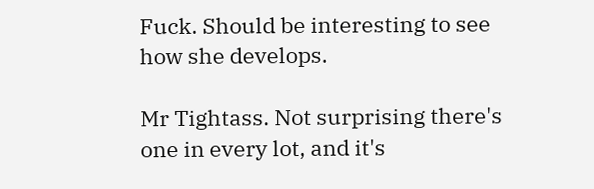Fuck. Should be interesting to see how she develops.

Mr Tightass. Not surprising there's one in every lot, and it's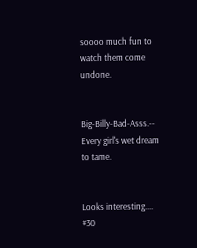soooo much fun to watch them come undone.


Big-Billy-Bad-Asss.-- Every girl's wet dream to tame.


Looks interesting....
#30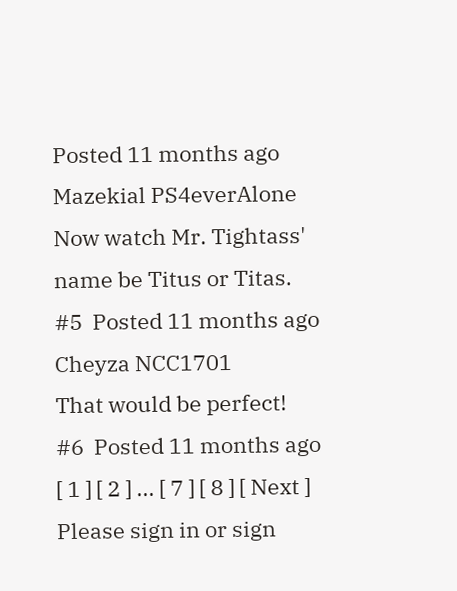Posted 11 months ago
Mazekial PS4everAlone
Now watch Mr. Tightass' name be Titus or Titas.
#5  Posted 11 months ago
Cheyza NCC1701
That would be perfect!
#6  Posted 11 months ago
[ 1 ] [ 2 ] ... [ 7 ] [ 8 ] [ Next ]
Please sign in or sign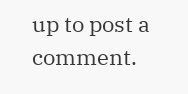up to post a comment.